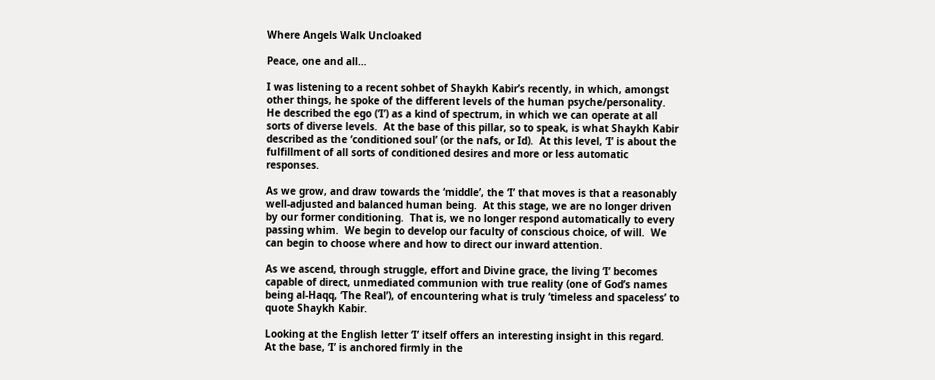Where Angels Walk Uncloaked

Peace, one and all…

I was listening to a recent sohbet of Shaykh Kabir’s recently, in which, amongst other things, he spoke of the different levels of the human psyche/personality.  He described the ego (‘I’) as a kind of spectrum, in which we can operate at all sorts of diverse levels.  At the base of this pillar, so to speak, is what Shaykh Kabir described as the ‘conditioned soul’ (or the nafs, or Id).  At this level, ‘I’ is about the fulfillment of all sorts of conditioned desires and more or less automatic responses.

As we grow, and draw towards the ‘middle’, the ‘I’ that moves is that a reasonably well-adjusted and balanced human being.  At this stage, we are no longer driven by our former conditioning.  That is, we no longer respond automatically to every passing whim.  We begin to develop our faculty of conscious choice, of will.  We can begin to choose where and how to direct our inward attention.

As we ascend, through struggle, effort and Divine grace, the living ‘I’ becomes capable of direct, unmediated communion with true reality (one of God’s names being al-Haqq, ‘The Real’), of encountering what is truly ‘timeless and spaceless’ to quote Shaykh Kabir.

Looking at the English letter ‘I’ itself offers an interesting insight in this regard.  At the base, ‘I’ is anchored firmly in the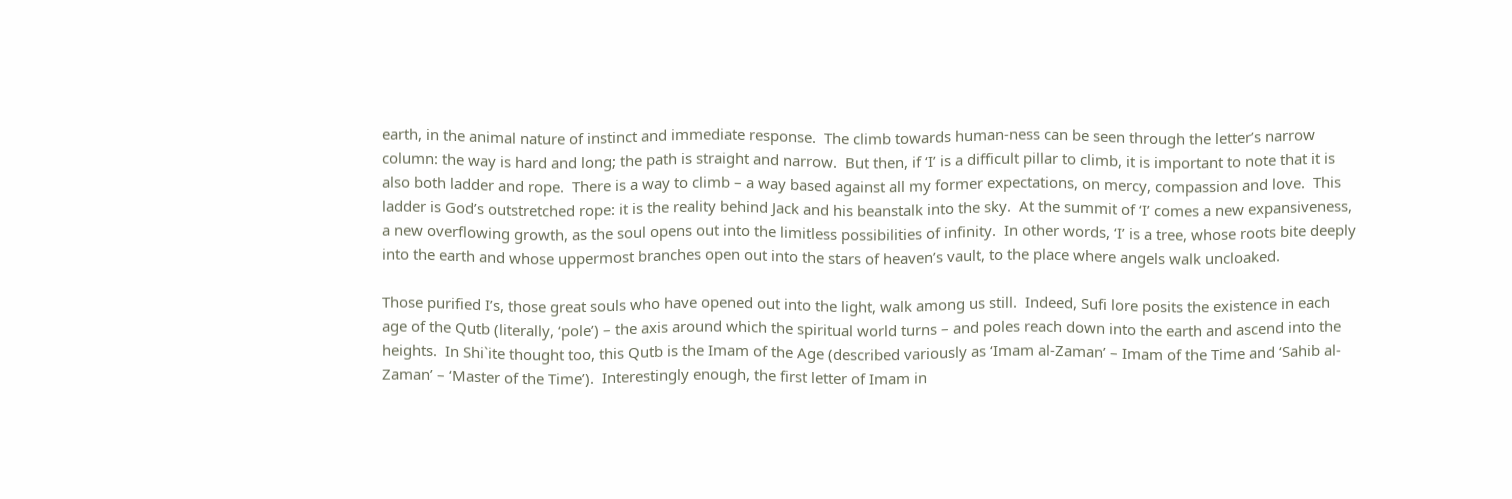earth, in the animal nature of instinct and immediate response.  The climb towards human-ness can be seen through the letter’s narrow column: the way is hard and long; the path is straight and narrow.  But then, if ‘I’ is a difficult pillar to climb, it is important to note that it is also both ladder and rope.  There is a way to climb – a way based against all my former expectations, on mercy, compassion and love.  This ladder is God’s outstretched rope: it is the reality behind Jack and his beanstalk into the sky.  At the summit of ‘I’ comes a new expansiveness, a new overflowing growth, as the soul opens out into the limitless possibilities of infinity.  In other words, ‘I’ is a tree, whose roots bite deeply into the earth and whose uppermost branches open out into the stars of heaven’s vault, to the place where angels walk uncloaked.

Those purified I’s, those great souls who have opened out into the light, walk among us still.  Indeed, Sufi lore posits the existence in each age of the Qutb (literally, ‘pole’) – the axis around which the spiritual world turns – and poles reach down into the earth and ascend into the heights.  In Shi`ite thought too, this Qutb is the Imam of the Age (described variously as ‘Imam al-Zaman’ – Imam of the Time and ‘Sahib al-Zaman’ – ‘Master of the Time’).  Interestingly enough, the first letter of Imam in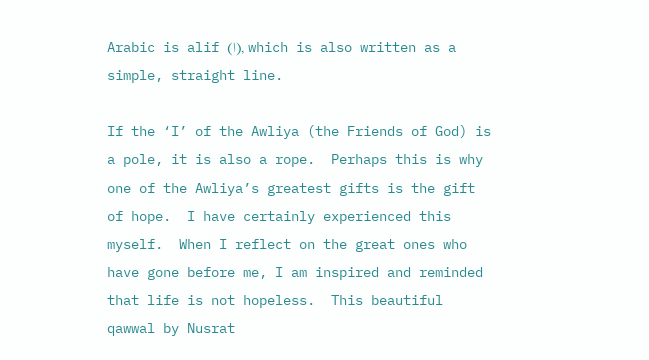Arabic is alif (ا), which is also written as a simple, straight line.

If the ‘I’ of the Awliya (the Friends of God) is a pole, it is also a rope.  Perhaps this is why one of the Awliya’s greatest gifts is the gift of hope.  I have certainly experienced this myself.  When I reflect on the great ones who have gone before me, I am inspired and reminded that life is not hopeless.  This beautiful qawwal by Nusrat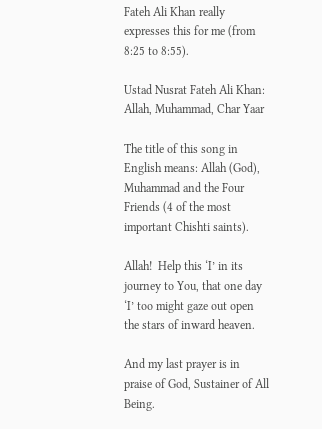Fateh Ali Khan really expresses this for me (from 8:25 to 8:55).

Ustad Nusrat Fateh Ali Khan: Allah, Muhammad, Char Yaar

The title of this song in English means: Allah (God), Muhammad and the Four Friends (4 of the most important Chishti saints).

Allah!  Help this ‘I’ in its journey to You, that one day ‘I’ too might gaze out open the stars of inward heaven.

And my last prayer is in praise of God, Sustainer of All Being.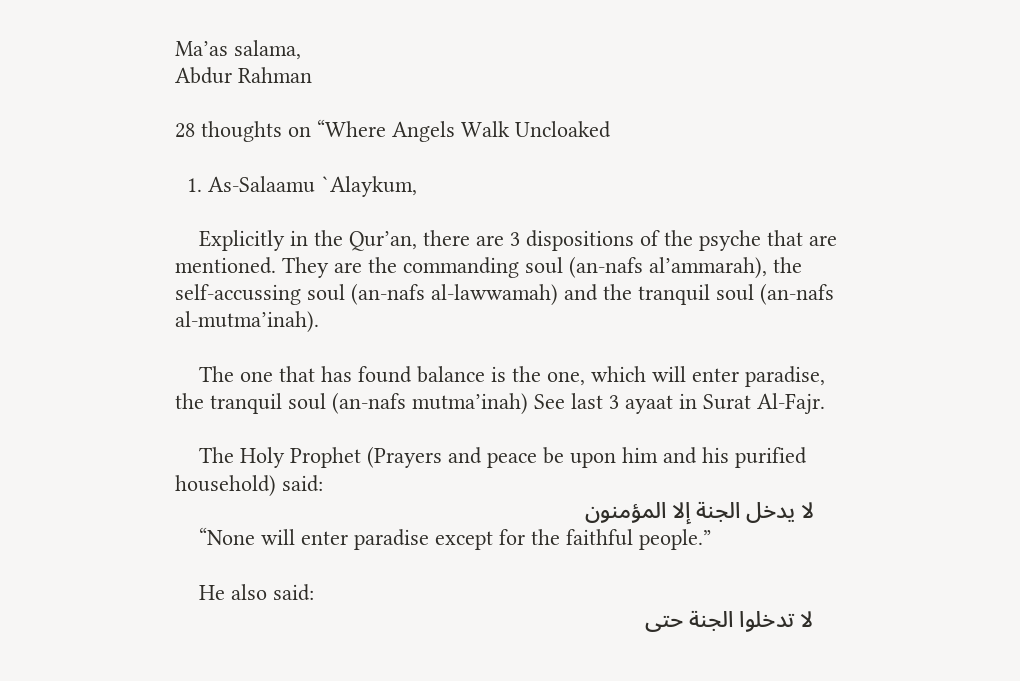Ma’as salama,
Abdur Rahman

28 thoughts on “Where Angels Walk Uncloaked

  1. As-Salaamu `Alaykum,

    Explicitly in the Qur’an, there are 3 dispositions of the psyche that are mentioned. They are the commanding soul (an-nafs al’ammarah), the self-accussing soul (an-nafs al-lawwamah) and the tranquil soul (an-nafs al-mutma’inah).

    The one that has found balance is the one, which will enter paradise, the tranquil soul (an-nafs mutma’inah) See last 3 ayaat in Surat Al-Fajr.

    The Holy Prophet (Prayers and peace be upon him and his purified household) said:
    لا يدخل الجنة إلا المؤمنون
    “None will enter paradise except for the faithful people.”

    He also said:
    لا تدخلوا الجنة حتى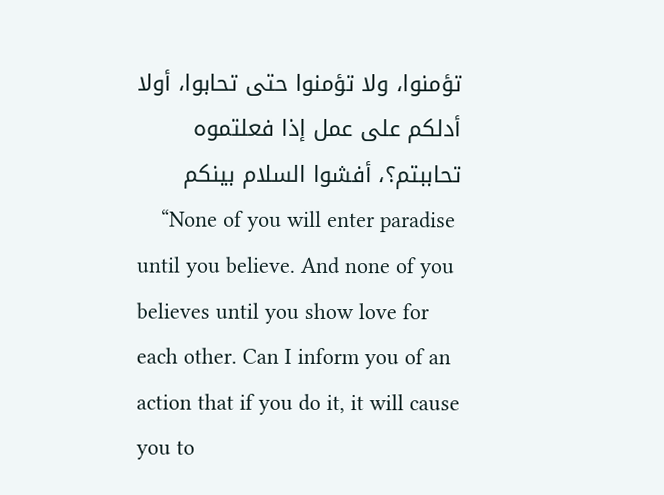تؤمنوا، ولا تؤمنوا حتى تحابوا، أولا أدلكم على عمل إذا فعلتموه تحاببتم؟، أفشوا السلام بينكم
    “None of you will enter paradise until you believe. And none of you believes until you show love for each other. Can I inform you of an action that if you do it, it will cause you to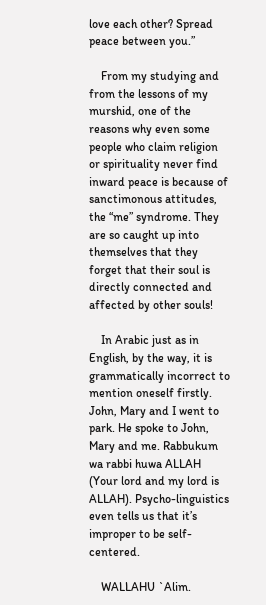love each other? Spread peace between you.”

    From my studying and from the lessons of my murshid, one of the reasons why even some people who claim religion or spirituality never find inward peace is because of sanctimonous attitudes, the “me” syndrome. They are so caught up into themselves that they forget that their soul is directly connected and affected by other souls!

    In Arabic just as in English, by the way, it is grammatically incorrect to mention oneself firstly. John, Mary and I went to park. He spoke to John, Mary and me. Rabbukum wa rabbi huwa ALLAH (Your lord and my lord is ALLAH). Psycho-linguistics even tells us that it’s improper to be self-centered.

    WALLAHU `Alim.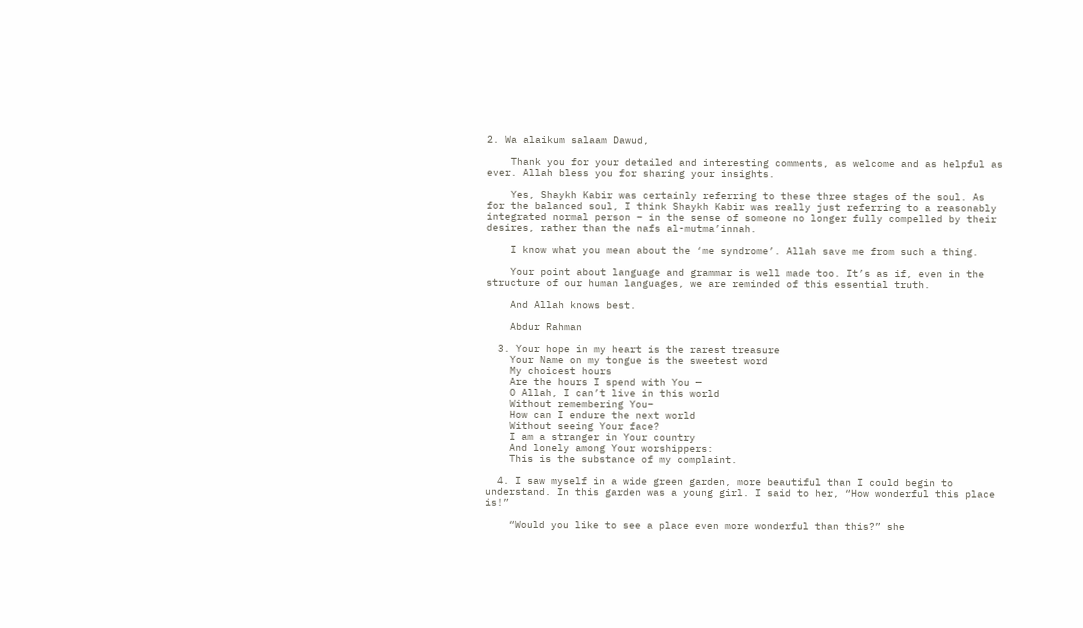2. Wa alaikum salaam Dawud,

    Thank you for your detailed and interesting comments, as welcome and as helpful as ever. Allah bless you for sharing your insights.

    Yes, Shaykh Kabir was certainly referring to these three stages of the soul. As for the balanced soul, I think Shaykh Kabir was really just referring to a reasonably integrated normal person – in the sense of someone no longer fully compelled by their desires, rather than the nafs al-mutma’innah.

    I know what you mean about the ‘me syndrome’. Allah save me from such a thing.

    Your point about language and grammar is well made too. It’s as if, even in the structure of our human languages, we are reminded of this essential truth.

    And Allah knows best.

    Abdur Rahman

  3. Your hope in my heart is the rarest treasure
    Your Name on my tongue is the sweetest word
    My choicest hours
    Are the hours I spend with You —
    O Allah, I can’t live in this world
    Without remembering You–
    How can I endure the next world
    Without seeing Your face?
    I am a stranger in Your country
    And lonely among Your worshippers:
    This is the substance of my complaint.

  4. I saw myself in a wide green garden, more beautiful than I could begin to understand. In this garden was a young girl. I said to her, “How wonderful this place is!”

    “Would you like to see a place even more wonderful than this?” she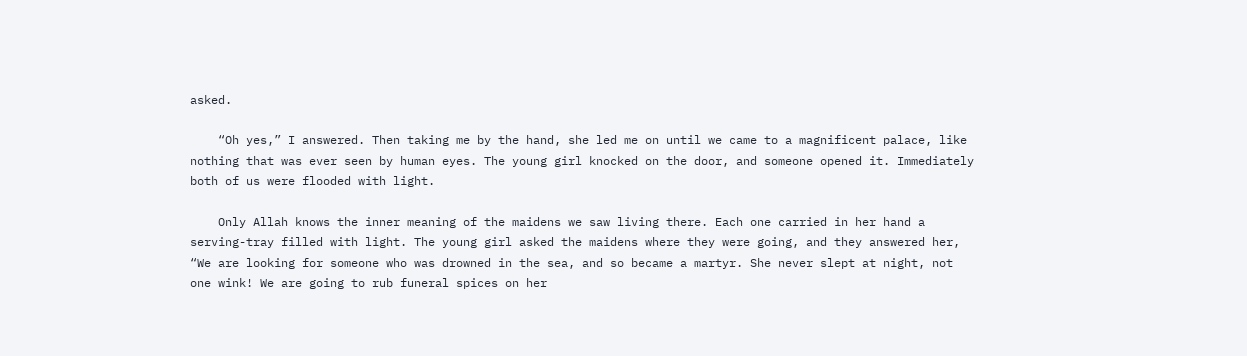asked.

    “Oh yes,” I answered. Then taking me by the hand, she led me on until we came to a magnificent palace, like nothing that was ever seen by human eyes. The young girl knocked on the door, and someone opened it. Immediately both of us were flooded with light.

    Only Allah knows the inner meaning of the maidens we saw living there. Each one carried in her hand a serving-tray filled with light. The young girl asked the maidens where they were going, and they answered her, “We are looking for someone who was drowned in the sea, and so became a martyr. She never slept at night, not one wink! We are going to rub funeral spices on her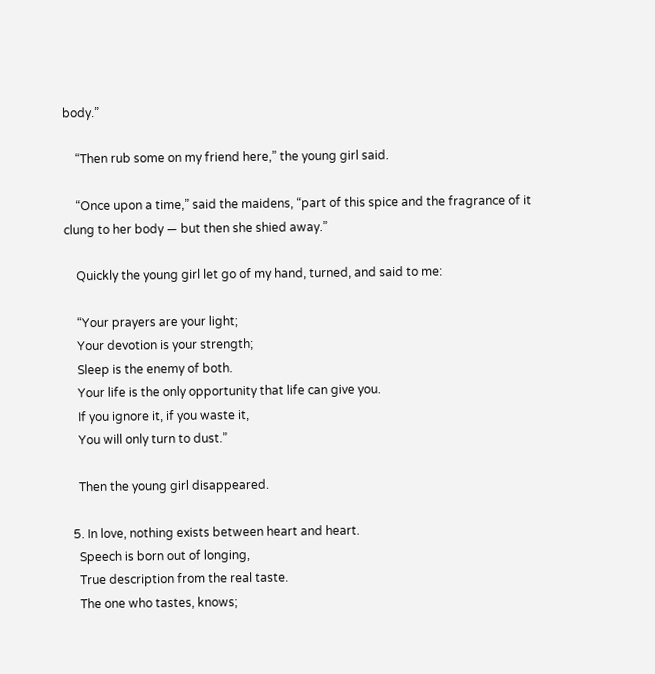body.”

    “Then rub some on my friend here,” the young girl said.

    “Once upon a time,” said the maidens, “part of this spice and the fragrance of it clung to her body — but then she shied away.”

    Quickly the young girl let go of my hand, turned, and said to me:

    “Your prayers are your light;
    Your devotion is your strength;
    Sleep is the enemy of both.
    Your life is the only opportunity that life can give you.
    If you ignore it, if you waste it,
    You will only turn to dust.”

    Then the young girl disappeared.

  5. In love, nothing exists between heart and heart.
    Speech is born out of longing,
    True description from the real taste.
    The one who tastes, knows;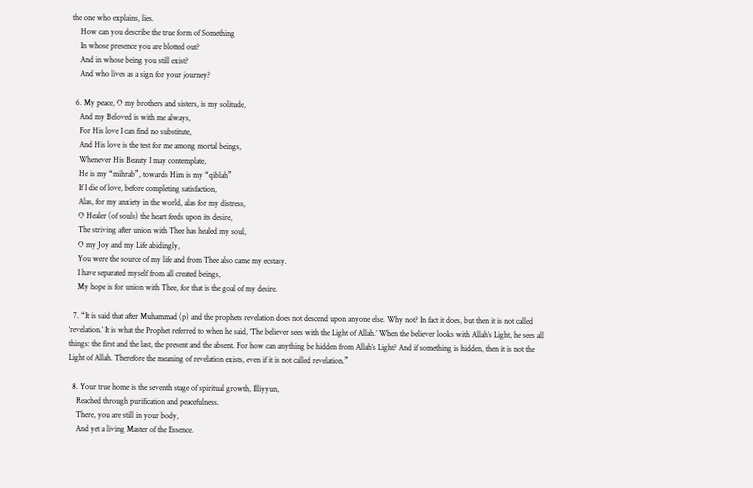the one who explains, lies.
    How can you describe the true form of Something
    In whose presence you are blotted out?
    And in whose being you still exist?
    And who lives as a sign for your journey?

  6. My peace, O my brothers and sisters, is my solitude,
    And my Beloved is with me always,
    For His love I can find no substitute,
    And His love is the test for me among mortal beings,
    Whenever His Beauty I may contemplate,
    He is my “mihrab”, towards Him is my “qiblah”
    If I die of love, before completing satisfaction,
    Alas, for my anxiety in the world, alas for my distress,
    O Healer (of souls) the heart feeds upon its desire,
    The striving after union with Thee has healed my soul,
    O my Joy and my Life abidingly,
    You were the source of my life and from Thee also came my ecstasy.
    I have separated myself from all created beings,
    My hope is for union with Thee, for that is the goal of my desire.

  7. “It is said that after Muhammad (p) and the prophets revelation does not descend upon anyone else. Why not? In fact it does, but then it is not called ‘revelation.’ It is what the Prophet referred to when he said, ‘The believer sees with the Light of Allah.’ When the believer looks with Allah’s Light, he sees all things: the first and the last, the present and the absent. For how can anything be hidden from Allah’s Light? And if something is hidden, then it is not the Light of Allah. Therefore the meaning of revelation exists, even if it is not called revelation.”

  8. Your true home is the seventh stage of spiritual growth, Illiyyun,
    Reached through purification and peacefulness.
    There, you are still in your body,
    And yet a living Master of the Essence.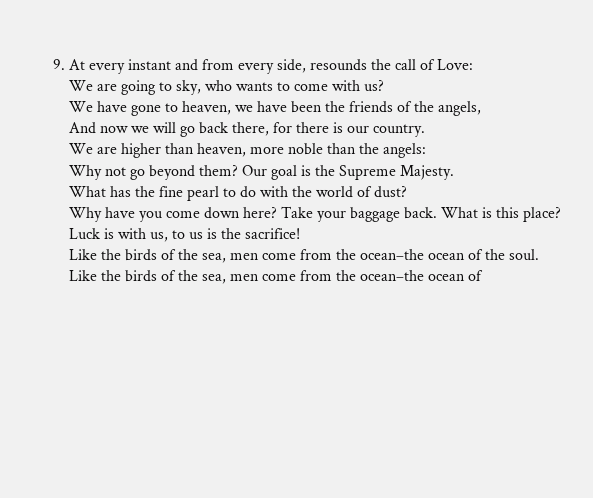9. At every instant and from every side, resounds the call of Love:
    We are going to sky, who wants to come with us?
    We have gone to heaven, we have been the friends of the angels,
    And now we will go back there, for there is our country.
    We are higher than heaven, more noble than the angels:
    Why not go beyond them? Our goal is the Supreme Majesty.
    What has the fine pearl to do with the world of dust?
    Why have you come down here? Take your baggage back. What is this place?
    Luck is with us, to us is the sacrifice!
    Like the birds of the sea, men come from the ocean–the ocean of the soul.
    Like the birds of the sea, men come from the ocean–the ocean of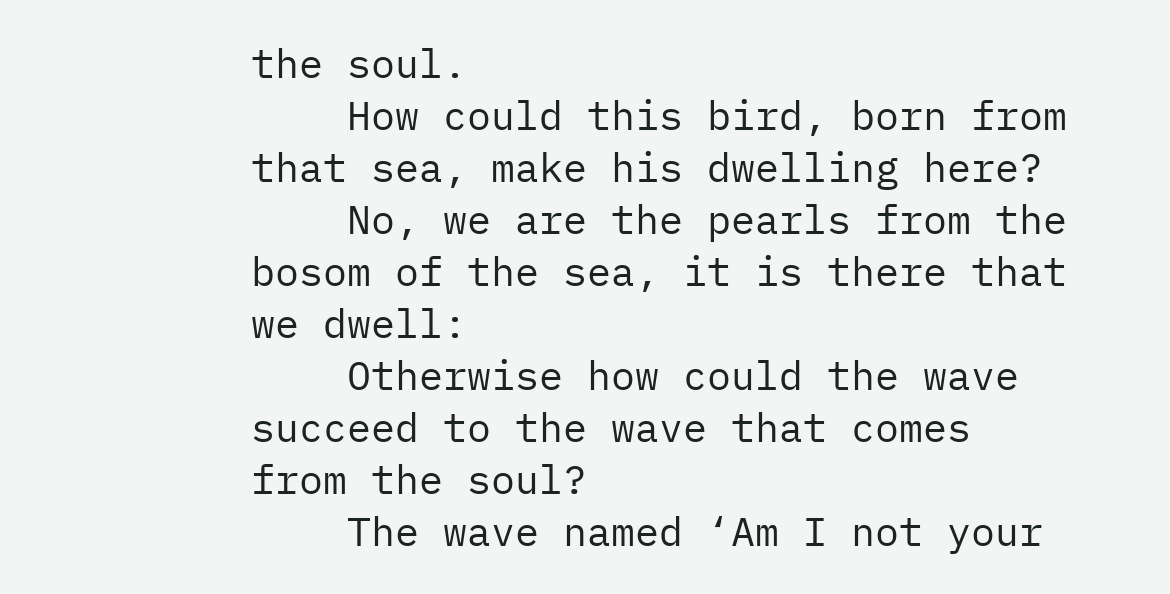the soul.
    How could this bird, born from that sea, make his dwelling here?
    No, we are the pearls from the bosom of the sea, it is there that we dwell:
    Otherwise how could the wave succeed to the wave that comes from the soul?
    The wave named ‘Am I not your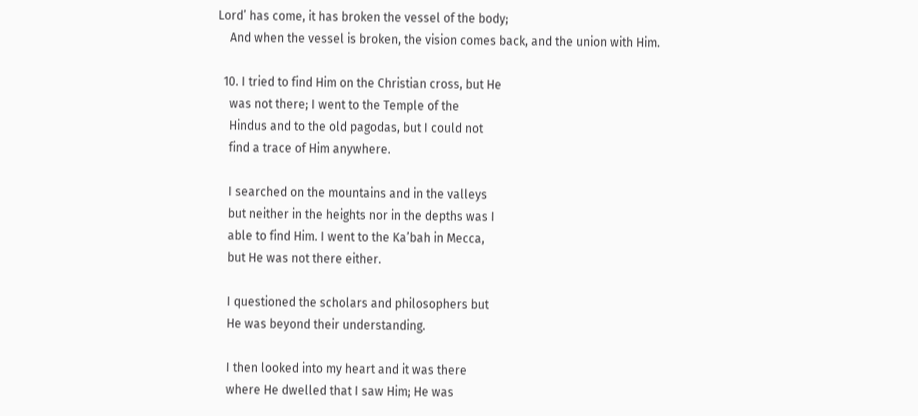Lord’ has come, it has broken the vessel of the body;
    And when the vessel is broken, the vision comes back, and the union with Him.

  10. I tried to find Him on the Christian cross, but He
    was not there; I went to the Temple of the
    Hindus and to the old pagodas, but I could not
    find a trace of Him anywhere.

    I searched on the mountains and in the valleys
    but neither in the heights nor in the depths was I
    able to find Him. I went to the Ka’bah in Mecca,
    but He was not there either.

    I questioned the scholars and philosophers but
    He was beyond their understanding.

    I then looked into my heart and it was there
    where He dwelled that I saw Him; He was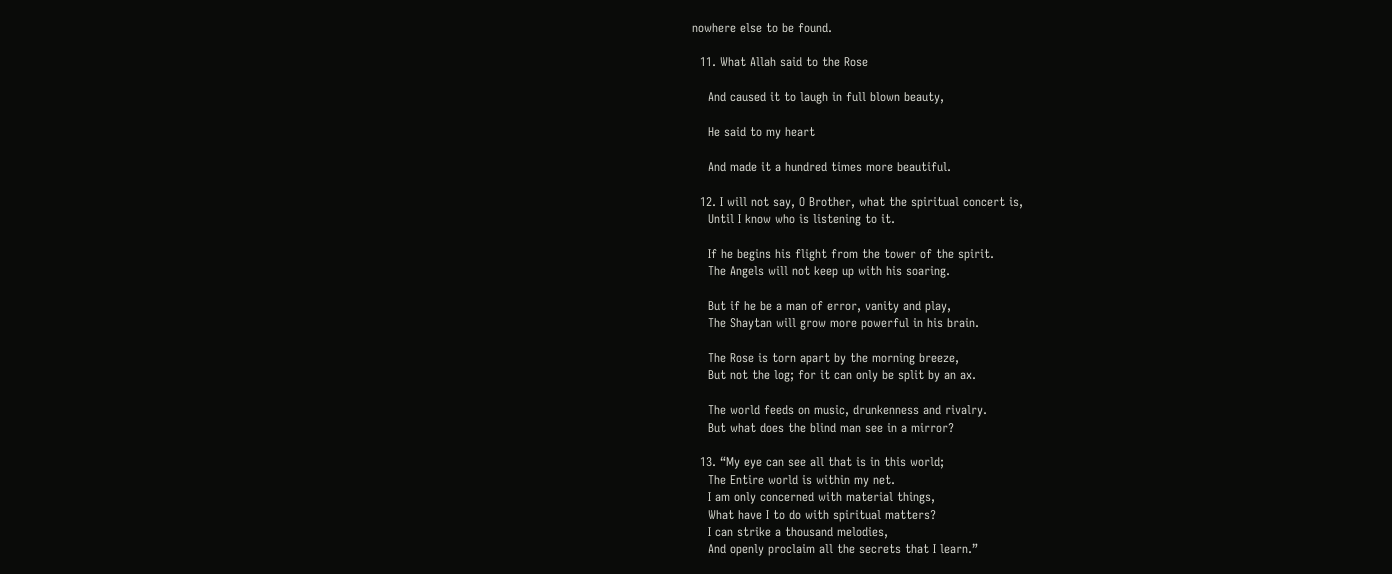nowhere else to be found.

  11. What Allah said to the Rose

    And caused it to laugh in full blown beauty,

    He said to my heart

    And made it a hundred times more beautiful.

  12. I will not say, O Brother, what the spiritual concert is,
    Until I know who is listening to it.

    If he begins his flight from the tower of the spirit.
    The Angels will not keep up with his soaring.

    But if he be a man of error, vanity and play,
    The Shaytan will grow more powerful in his brain.

    The Rose is torn apart by the morning breeze,
    But not the log; for it can only be split by an ax.

    The world feeds on music, drunkenness and rivalry.
    But what does the blind man see in a mirror?

  13. “My eye can see all that is in this world;
    The Entire world is within my net.
    I am only concerned with material things,
    What have I to do with spiritual matters?
    I can strike a thousand melodies,
    And openly proclaim all the secrets that I learn.”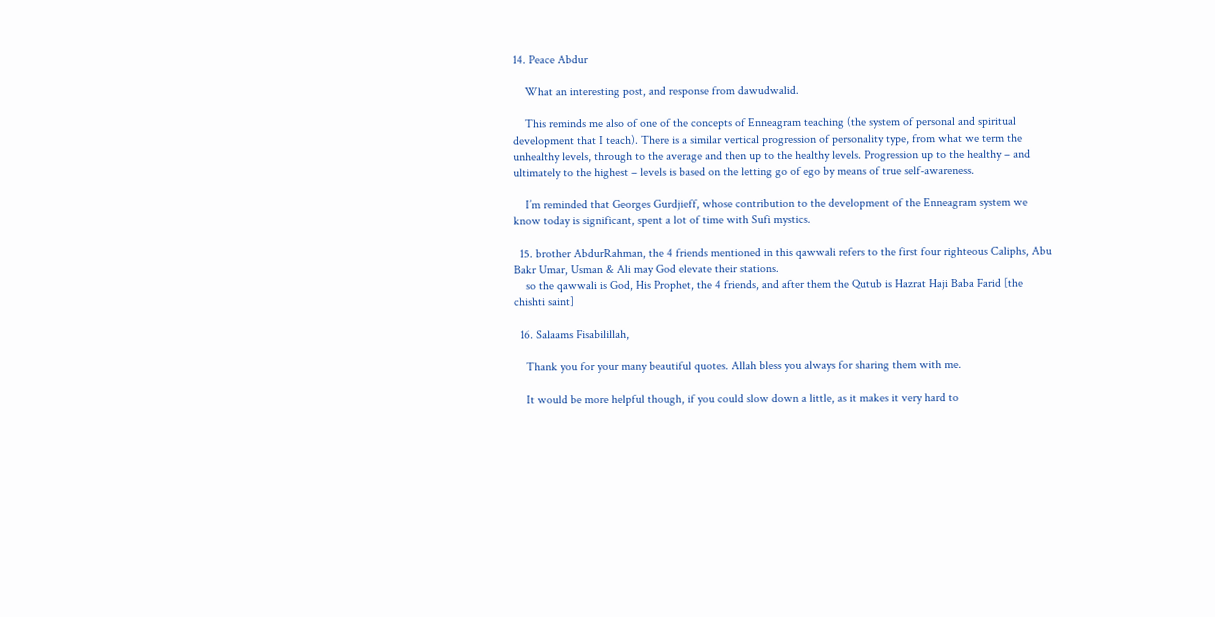14. Peace Abdur

    What an interesting post, and response from dawudwalid.

    This reminds me also of one of the concepts of Enneagram teaching (the system of personal and spiritual development that I teach). There is a similar vertical progression of personality type, from what we term the unhealthy levels, through to the average and then up to the healthy levels. Progression up to the healthy – and ultimately to the highest – levels is based on the letting go of ego by means of true self-awareness.

    I’m reminded that Georges Gurdjieff, whose contribution to the development of the Enneagram system we know today is significant, spent a lot of time with Sufi mystics.

  15. brother AbdurRahman, the 4 friends mentioned in this qawwali refers to the first four righteous Caliphs, Abu Bakr Umar, Usman & Ali may God elevate their stations.
    so the qawwali is God, His Prophet, the 4 friends, and after them the Qutub is Hazrat Haji Baba Farid [the chishti saint]

  16. Salaams Fisabilillah,

    Thank you for your many beautiful quotes. Allah bless you always for sharing them with me.

    It would be more helpful though, if you could slow down a little, as it makes it very hard to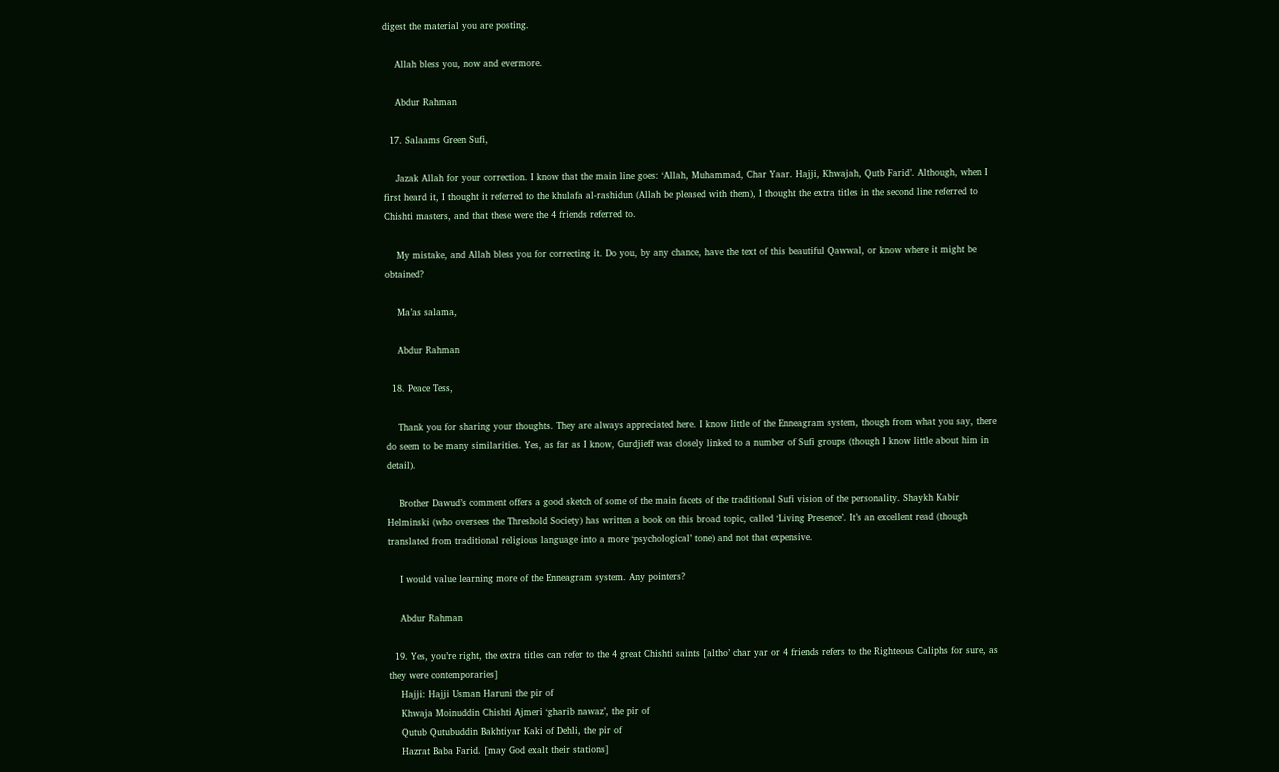digest the material you are posting.

    Allah bless you, now and evermore.

    Abdur Rahman

  17. Salaams Green Sufi,

    Jazak Allah for your correction. I know that the main line goes: ‘Allah, Muhammad, Char Yaar. Hajji, Khwajah, Qutb Farid’. Although, when I first heard it, I thought it referred to the khulafa al-rashidun (Allah be pleased with them), I thought the extra titles in the second line referred to Chishti masters, and that these were the 4 friends referred to.

    My mistake, and Allah bless you for correcting it. Do you, by any chance, have the text of this beautiful Qawwal, or know where it might be obtained?

    Ma’as salama,

    Abdur Rahman

  18. Peace Tess,

    Thank you for sharing your thoughts. They are always appreciated here. I know little of the Enneagram system, though from what you say, there do seem to be many similarities. Yes, as far as I know, Gurdjieff was closely linked to a number of Sufi groups (though I know little about him in detail).

    Brother Dawud’s comment offers a good sketch of some of the main facets of the traditional Sufi vision of the personality. Shaykh Kabir Helminski (who oversees the Threshold Society) has written a book on this broad topic, called ‘Living Presence’. It’s an excellent read (though translated from traditional religious language into a more ‘psychological’ tone) and not that expensive.

    I would value learning more of the Enneagram system. Any pointers?

    Abdur Rahman

  19. Yes, you’re right, the extra titles can refer to the 4 great Chishti saints [altho’ char yar or 4 friends refers to the Righteous Caliphs for sure, as they were contemporaries]
    Hajji: Hajji Usman Haruni the pir of
    Khwaja Moinuddin Chishti Ajmeri ‘gharib nawaz’, the pir of
    Qutub Qutubuddin Bakhtiyar Kaki of Dehli, the pir of
    Hazrat Baba Farid. [may God exalt their stations]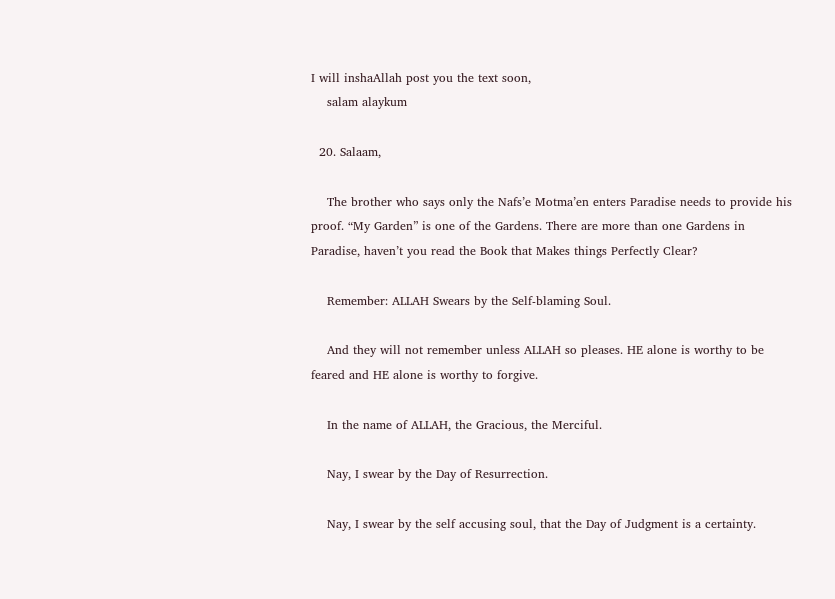I will inshaAllah post you the text soon,
    salam alaykum

  20. Salaam,

    The brother who says only the Nafs’e Motma’en enters Paradise needs to provide his proof. “My Garden” is one of the Gardens. There are more than one Gardens in Paradise, haven’t you read the Book that Makes things Perfectly Clear?

    Remember: ALLAH Swears by the Self-blaming Soul.

    And they will not remember unless ALLAH so pleases. HE alone is worthy to be feared and HE alone is worthy to forgive.

    In the name of ALLAH, the Gracious, the Merciful.

    Nay, I swear by the Day of Resurrection.

    Nay, I swear by the self accusing soul, that the Day of Judgment is a certainty.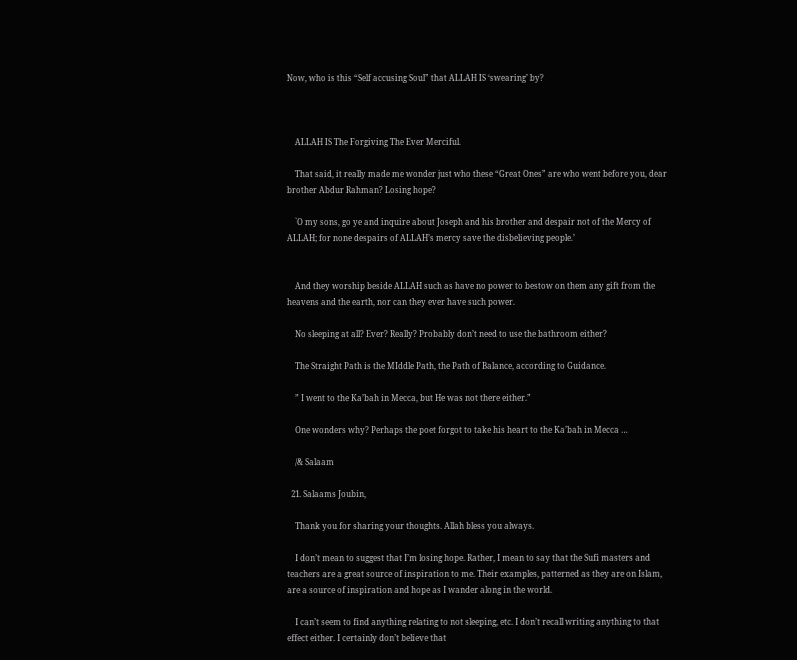Now, who is this “Self accusing Soul” that ALLAH IS ‘swearing’ by?



    ALLAH IS The Forgiving The Ever Merciful.

    That said, it really made me wonder just who these “Great Ones” are who went before you, dear brother Abdur Rahman? Losing hope?

    `O my sons, go ye and inquire about Joseph and his brother and despair not of the Mercy of ALLAH; for none despairs of ALLAH’s mercy save the disbelieving people.’


    And they worship beside ALLAH such as have no power to bestow on them any gift from the heavens and the earth, nor can they ever have such power.

    No sleeping at all? Ever? Really? Probably don’t need to use the bathroom either?

    The Straight Path is the MIddle Path, the Path of Balance, according to Guidance.

    ” I went to the Ka’bah in Mecca, but He was not there either.”

    One wonders why? Perhaps the poet forgot to take his heart to the Ka’bah in Mecca …

    /& Salaam

  21. Salaams Joubin,

    Thank you for sharing your thoughts. Allah bless you always.

    I don’t mean to suggest that I’m losing hope. Rather, I mean to say that the Sufi masters and teachers are a great source of inspiration to me. Their examples, patterned as they are on Islam, are a source of inspiration and hope as I wander along in the world.

    I can’t seem to find anything relating to not sleeping, etc. I don’t recall writing anything to that effect either. I certainly don’t believe that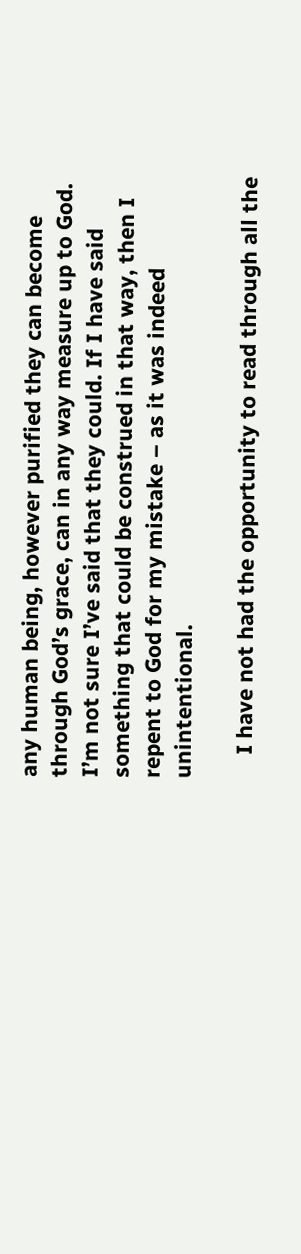any human being, however purified they can become through God’s grace, can in any way measure up to God. I’m not sure I’ve said that they could. If I have said something that could be construed in that way, then I repent to God for my mistake – as it was indeed unintentional.

    I have not had the opportunity to read through all the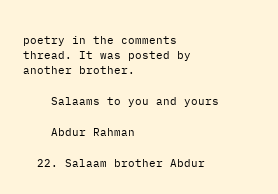poetry in the comments thread. It was posted by another brother.

    Salaams to you and yours

    Abdur Rahman

  22. Salaam brother Abdur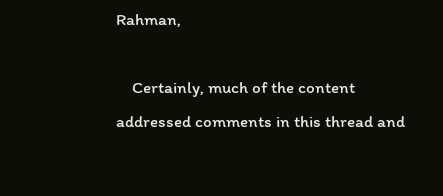Rahman,

    Certainly, much of the content addressed comments in this thread and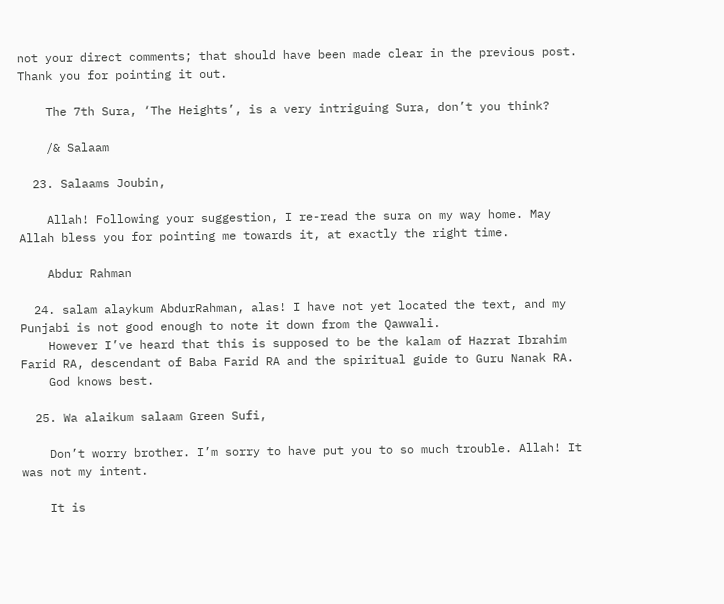not your direct comments; that should have been made clear in the previous post. Thank you for pointing it out.

    The 7th Sura, ‘The Heights’, is a very intriguing Sura, don’t you think?

    /& Salaam

  23. Salaams Joubin,

    Allah! Following your suggestion, I re-read the sura on my way home. May Allah bless you for pointing me towards it, at exactly the right time.

    Abdur Rahman

  24. salam alaykum AbdurRahman, alas! I have not yet located the text, and my Punjabi is not good enough to note it down from the Qawwali.
    However I’ve heard that this is supposed to be the kalam of Hazrat Ibrahim Farid RA, descendant of Baba Farid RA and the spiritual guide to Guru Nanak RA.
    God knows best.

  25. Wa alaikum salaam Green Sufi,

    Don’t worry brother. I’m sorry to have put you to so much trouble. Allah! It was not my intent.

    It is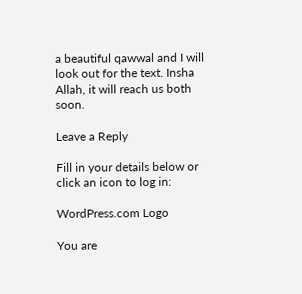a beautiful qawwal and I will look out for the text. Insha Allah, it will reach us both soon.

Leave a Reply

Fill in your details below or click an icon to log in:

WordPress.com Logo

You are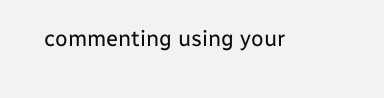commenting using your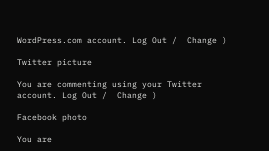WordPress.com account. Log Out /  Change )

Twitter picture

You are commenting using your Twitter account. Log Out /  Change )

Facebook photo

You are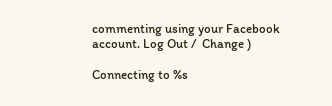commenting using your Facebook account. Log Out /  Change )

Connecting to %s